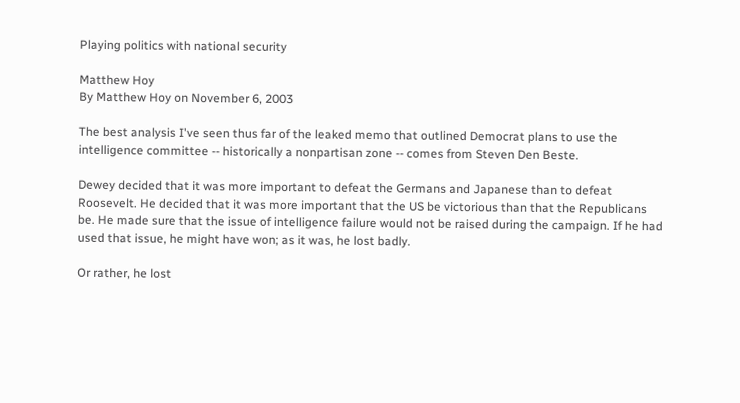Playing politics with national security

Matthew Hoy
By Matthew Hoy on November 6, 2003

The best analysis I've seen thus far of the leaked memo that outlined Democrat plans to use the intelligence committee -- historically a nonpartisan zone -- comes from Steven Den Beste.

Dewey decided that it was more important to defeat the Germans and Japanese than to defeat Roosevelt. He decided that it was more important that the US be victorious than that the Republicans be. He made sure that the issue of intelligence failure would not be raised during the campaign. If he had used that issue, he might have won; as it was, he lost badly.

Or rather, he lost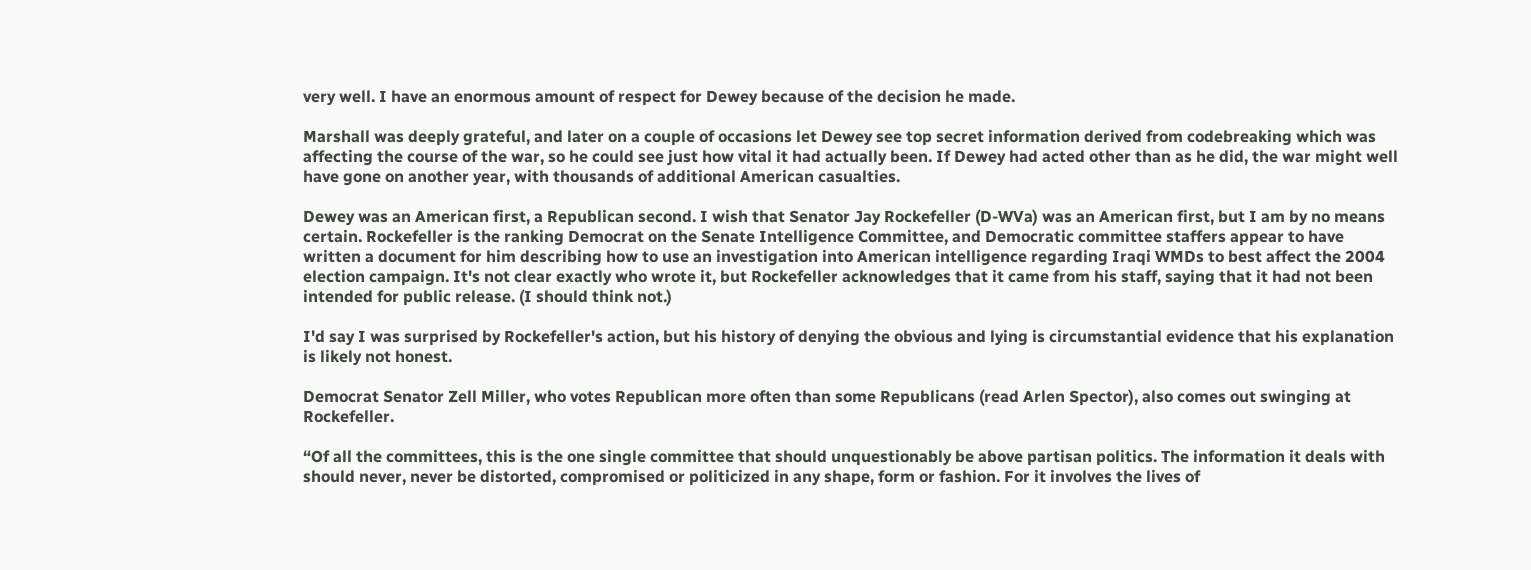very well. I have an enormous amount of respect for Dewey because of the decision he made.

Marshall was deeply grateful, and later on a couple of occasions let Dewey see top secret information derived from codebreaking which was affecting the course of the war, so he could see just how vital it had actually been. If Dewey had acted other than as he did, the war might well have gone on another year, with thousands of additional American casualties.

Dewey was an American first, a Republican second. I wish that Senator Jay Rockefeller (D-WVa) was an American first, but I am by no means certain. Rockefeller is the ranking Democrat on the Senate Intelligence Committee, and Democratic committee staffers appear to have written a document for him describing how to use an investigation into American intelligence regarding Iraqi WMDs to best affect the 2004 election campaign. It's not clear exactly who wrote it, but Rockefeller acknowledges that it came from his staff, saying that it had not been intended for public release. (I should think not.)

I'd say I was surprised by Rockefeller's action, but his history of denying the obvious and lying is circumstantial evidence that his explanation is likely not honest.

Democrat Senator Zell Miller, who votes Republican more often than some Republicans (read Arlen Spector), also comes out swinging at Rockefeller.

“Of all the committees, this is the one single committee that should unquestionably be above partisan politics. The information it deals with should never, never be distorted, compromised or politicized in any shape, form or fashion. For it involves the lives of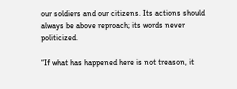our soldiers and our citizens. Its actions should always be above reproach; its words never politicized.

“If what has happened here is not treason, it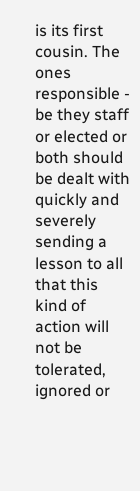is its first cousin. The ones responsible - be they staff or elected or both should be dealt with quickly and severely sending a lesson to all that this kind of action will not be tolerated, ignored or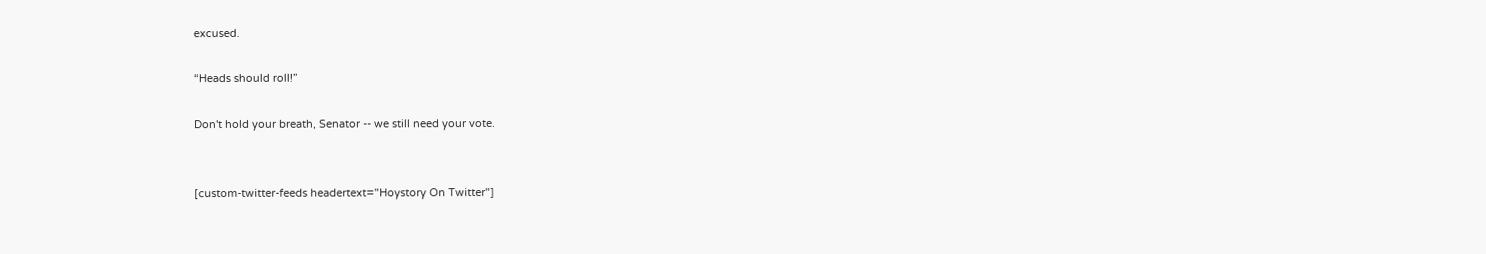excused.

“Heads should roll!”

Don't hold your breath, Senator -- we still need your vote.


[custom-twitter-feeds headertext="Hoystory On Twitter"]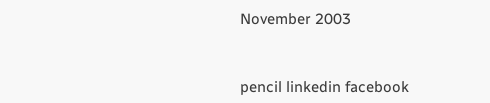November 2003



pencil linkedin facebook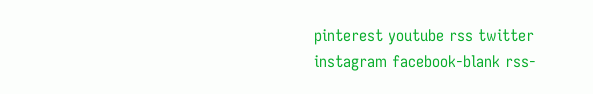pinterest youtube rss twitter instagram facebook-blank rss-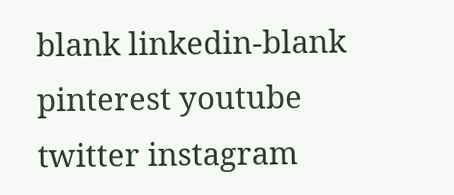blank linkedin-blank pinterest youtube twitter instagram